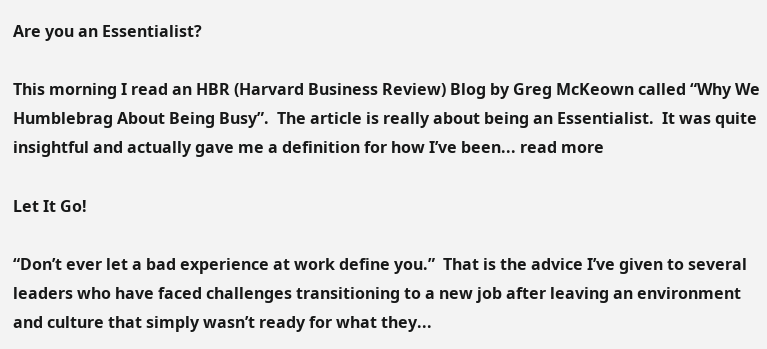Are you an Essentialist?

This morning I read an HBR (Harvard Business Review) Blog by Greg McKeown called “Why We Humblebrag About Being Busy”.  The article is really about being an Essentialist.  It was quite insightful and actually gave me a definition for how I’ve been... read more

Let It Go!

“Don’t ever let a bad experience at work define you.”  That is the advice I’ve given to several leaders who have faced challenges transitioning to a new job after leaving an environment and culture that simply wasn’t ready for what they...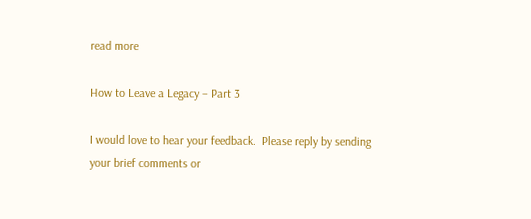read more

How to Leave a Legacy – Part 3

I would love to hear your feedback.  Please reply by sending your brief comments or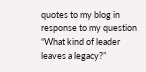quotes to my blog in response to my question “What kind of leader leaves a legacy?”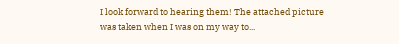I look forward to hearing them! The attached picture was taken when I was on my way to...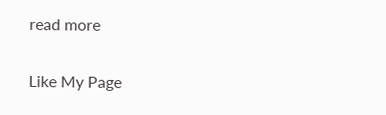read more

Like My Page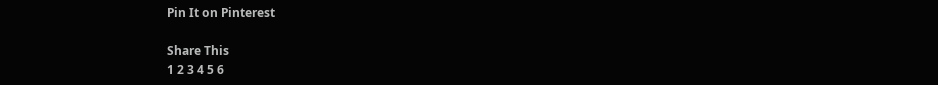Pin It on Pinterest

Share This
1 2 3 4 5 6